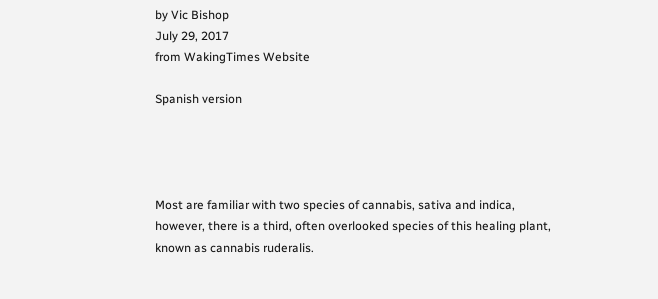by Vic Bishop
July 29, 2017
from WakingTimes Website

Spanish version




Most are familiar with two species of cannabis, sativa and indica, however, there is a third, often overlooked species of this healing plant, known as cannabis ruderalis.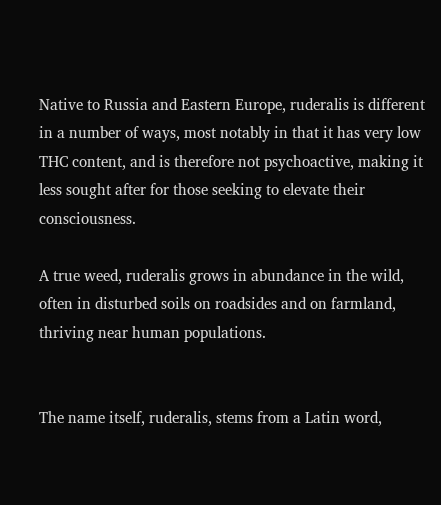Native to Russia and Eastern Europe, ruderalis is different in a number of ways, most notably in that it has very low THC content, and is therefore not psychoactive, making it less sought after for those seeking to elevate their consciousness.

A true weed, ruderalis grows in abundance in the wild, often in disturbed soils on roadsides and on farmland, thriving near human populations.


The name itself, ruderalis, stems from a Latin word,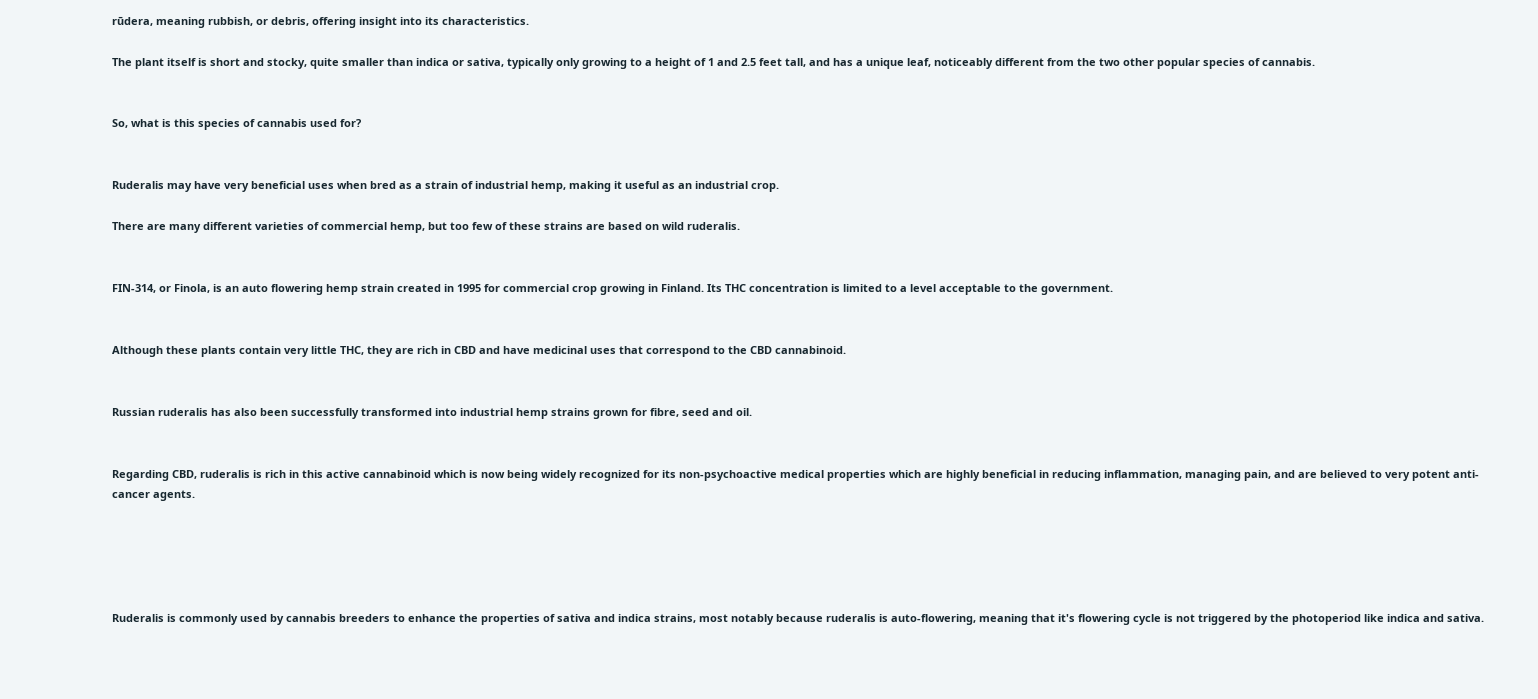rūdera, meaning rubbish, or debris, offering insight into its characteristics.

The plant itself is short and stocky, quite smaller than indica or sativa, typically only growing to a height of 1 and 2.5 feet tall, and has a unique leaf, noticeably different from the two other popular species of cannabis.


So, what is this species of cannabis used for?


Ruderalis may have very beneficial uses when bred as a strain of industrial hemp, making it useful as an industrial crop.

There are many different varieties of commercial hemp, but too few of these strains are based on wild ruderalis.


FIN-314, or Finola, is an auto flowering hemp strain created in 1995 for commercial crop growing in Finland. Its THC concentration is limited to a level acceptable to the government.


Although these plants contain very little THC, they are rich in CBD and have medicinal uses that correspond to the CBD cannabinoid.


Russian ruderalis has also been successfully transformed into industrial hemp strains grown for fibre, seed and oil.


Regarding CBD, ruderalis is rich in this active cannabinoid which is now being widely recognized for its non-psychoactive medical properties which are highly beneficial in reducing inflammation, managing pain, and are believed to very potent anti-cancer agents.





Ruderalis is commonly used by cannabis breeders to enhance the properties of sativa and indica strains, most notably because ruderalis is auto-flowering, meaning that it's flowering cycle is not triggered by the photoperiod like indica and sativa.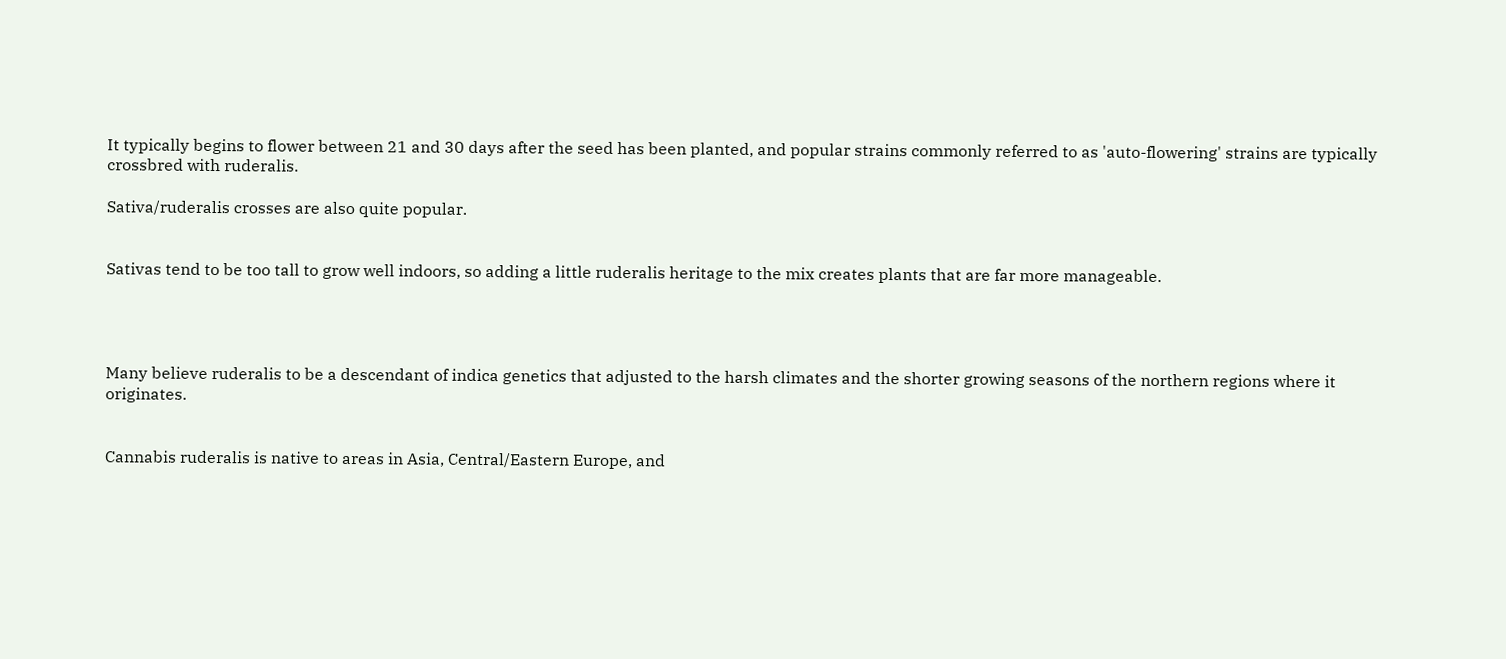It typically begins to flower between 21 and 30 days after the seed has been planted, and popular strains commonly referred to as 'auto-flowering' strains are typically crossbred with ruderalis.

Sativa/ruderalis crosses are also quite popular.


Sativas tend to be too tall to grow well indoors, so adding a little ruderalis heritage to the mix creates plants that are far more manageable.




Many believe ruderalis to be a descendant of indica genetics that adjusted to the harsh climates and the shorter growing seasons of the northern regions where it originates.


Cannabis ruderalis is native to areas in Asia, Central/Eastern Europe, and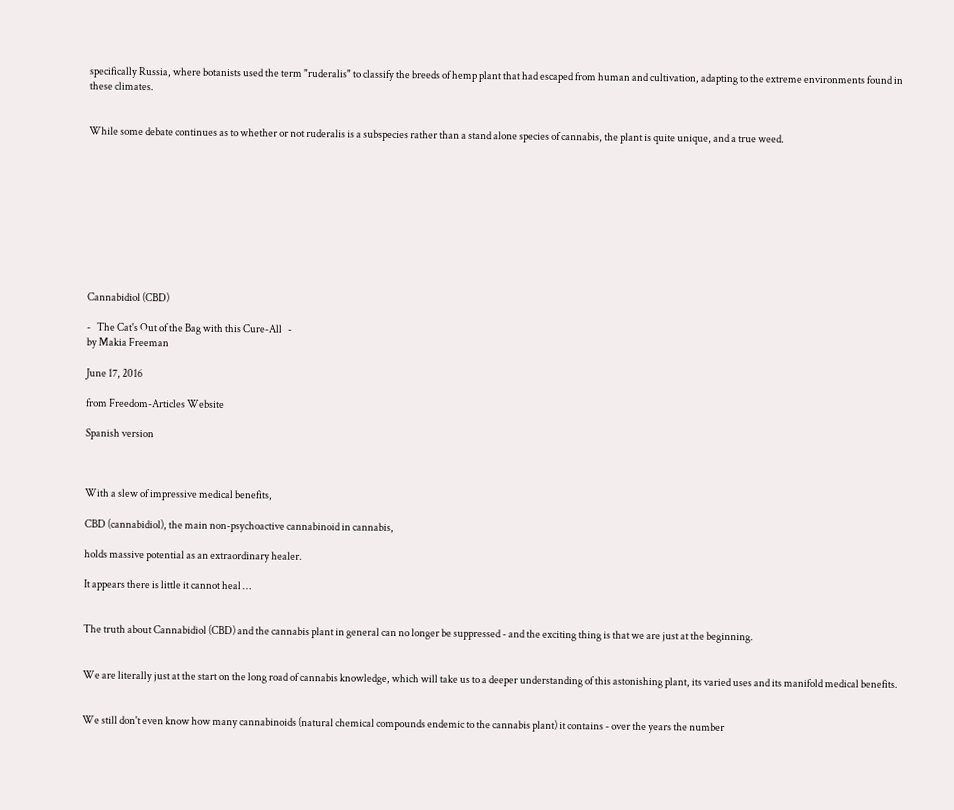specifically Russia, where botanists used the term "ruderalis" to classify the breeds of hemp plant that had escaped from human and cultivation, adapting to the extreme environments found in these climates.


While some debate continues as to whether or not ruderalis is a subspecies rather than a stand alone species of cannabis, the plant is quite unique, and a true weed.










Cannabidiol (CBD)

-   The Cat's Out of the Bag with this Cure-All   -
by Makia Freeman

June 17, 2016

from Freedom-Articles Website

Spanish version



With a slew of impressive medical benefits,

CBD (cannabidiol), the main non-psychoactive cannabinoid in cannabis,

holds massive potential as an extraordinary healer.

It appears there is little it cannot heal …


The truth about Cannabidiol (CBD) and the cannabis plant in general can no longer be suppressed - and the exciting thing is that we are just at the beginning.


We are literally just at the start on the long road of cannabis knowledge, which will take us to a deeper understanding of this astonishing plant, its varied uses and its manifold medical benefits.


We still don't even know how many cannabinoids (natural chemical compounds endemic to the cannabis plant) it contains - over the years the number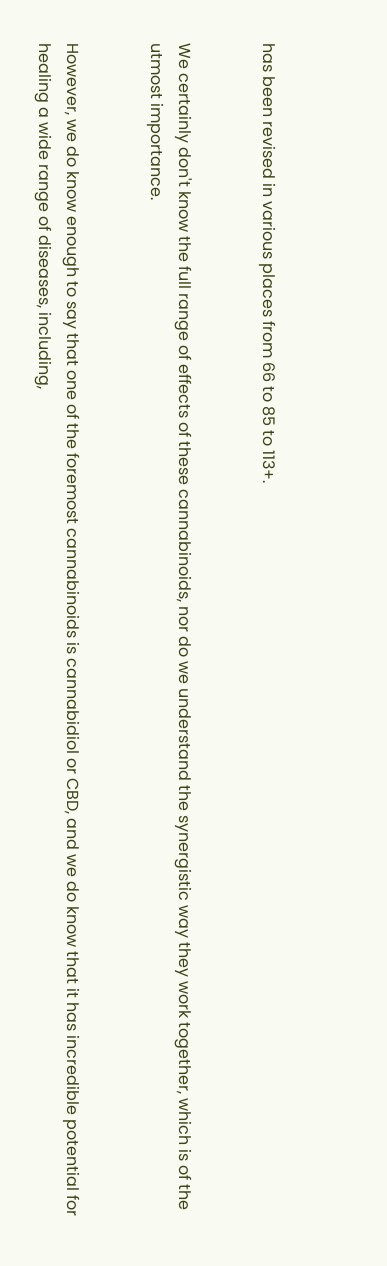has been revised in various places from 66 to 85 to 113+.


We certainly don't know the full range of effects of these cannabinoids, nor do we understand the synergistic way they work together, which is of the utmost importance.


However, we do know enough to say that one of the foremost cannabinoids is cannabidiol or CBD, and we do know that it has incredible potential for healing a wide range of diseases, including,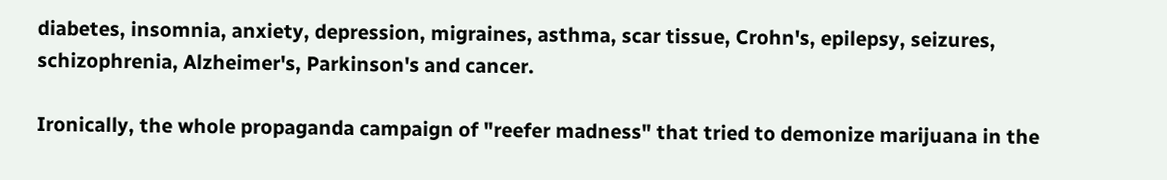diabetes, insomnia, anxiety, depression, migraines, asthma, scar tissue, Crohn's, epilepsy, seizures, schizophrenia, Alzheimer's, Parkinson's and cancer.

Ironically, the whole propaganda campaign of "reefer madness" that tried to demonize marijuana in the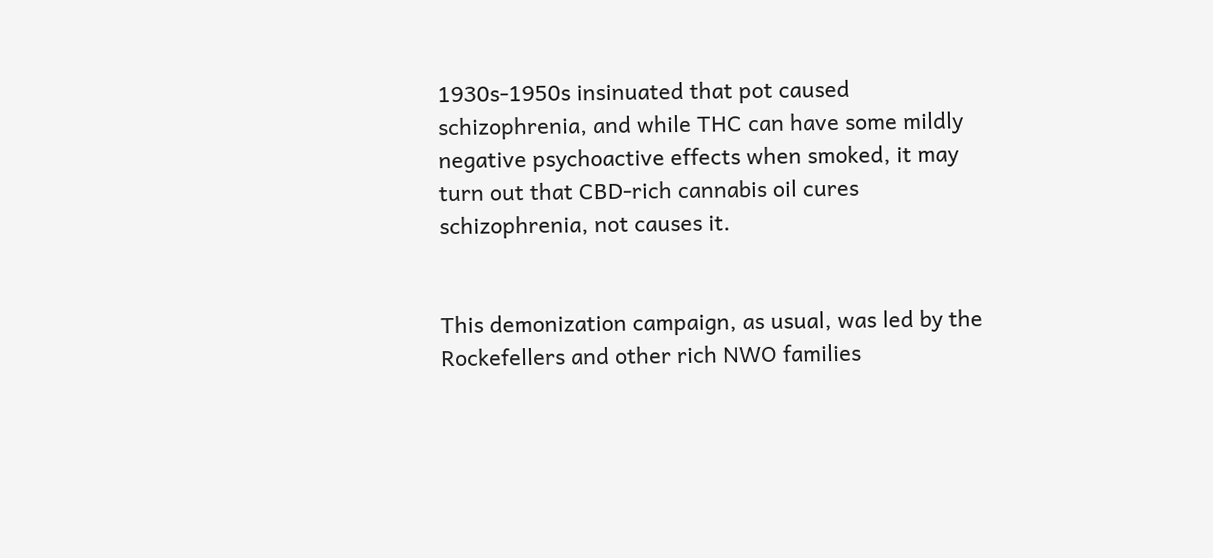1930s-1950s insinuated that pot caused schizophrenia, and while THC can have some mildly negative psychoactive effects when smoked, it may turn out that CBD-rich cannabis oil cures schizophrenia, not causes it.


This demonization campaign, as usual, was led by the Rockefellers and other rich NWO families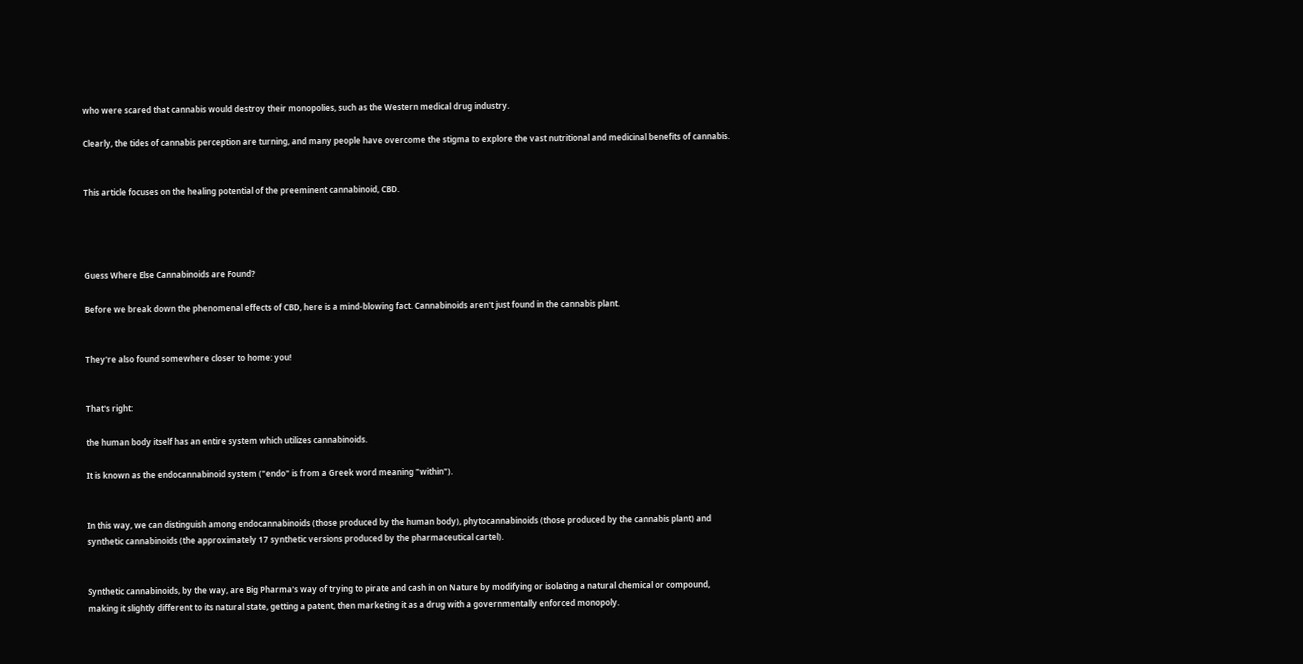who were scared that cannabis would destroy their monopolies, such as the Western medical drug industry.

Clearly, the tides of cannabis perception are turning, and many people have overcome the stigma to explore the vast nutritional and medicinal benefits of cannabis.


This article focuses on the healing potential of the preeminent cannabinoid, CBD.




Guess Where Else Cannabinoids are Found?

Before we break down the phenomenal effects of CBD, here is a mind-blowing fact. Cannabinoids aren't just found in the cannabis plant.


They're also found somewhere closer to home: you!


That's right:

the human body itself has an entire system which utilizes cannabinoids.

It is known as the endocannabinoid system ("endo" is from a Greek word meaning "within").


In this way, we can distinguish among endocannabinoids (those produced by the human body), phytocannabinoids (those produced by the cannabis plant) and synthetic cannabinoids (the approximately 17 synthetic versions produced by the pharmaceutical cartel).


Synthetic cannabinoids, by the way, are Big Pharma's way of trying to pirate and cash in on Nature by modifying or isolating a natural chemical or compound, making it slightly different to its natural state, getting a patent, then marketing it as a drug with a governmentally enforced monopoly.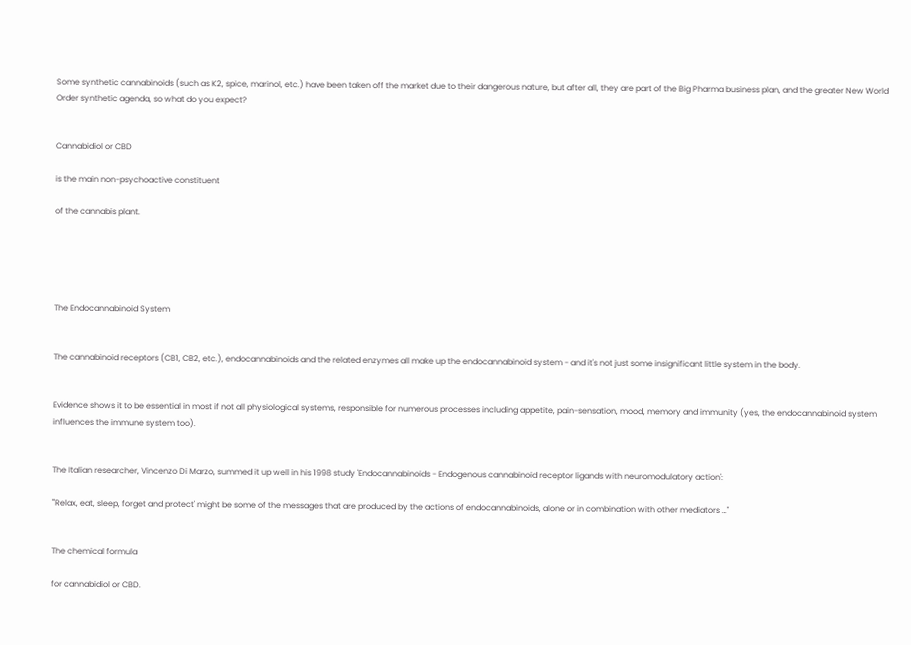Some synthetic cannabinoids (such as K2, spice, marinol, etc.) have been taken off the market due to their dangerous nature, but after all, they are part of the Big Pharma business plan, and the greater New World Order synthetic agenda, so what do you expect?


Cannabidiol or CBD

is the main non-psychoactive constituent

of the cannabis plant.





The Endocannabinoid System


The cannabinoid receptors (CB1, CB2, etc.), endocannabinoids and the related enzymes all make up the endocannabinoid system - and it's not just some insignificant little system in the body.


Evidence shows it to be essential in most if not all physiological systems, responsible for numerous processes including appetite, pain-sensation, mood, memory and immunity (yes, the endocannabinoid system influences the immune system too).


The Italian researcher, Vincenzo Di Marzo, summed it up well in his 1998 study 'Endocannabinoids - Endogenous cannabinoid receptor ligands with neuromodulatory action':

"'Relax, eat, sleep, forget and protect' might be some of the messages that are produced by the actions of endocannabinoids, alone or in combination with other mediators …"


The chemical formula

for cannabidiol or CBD.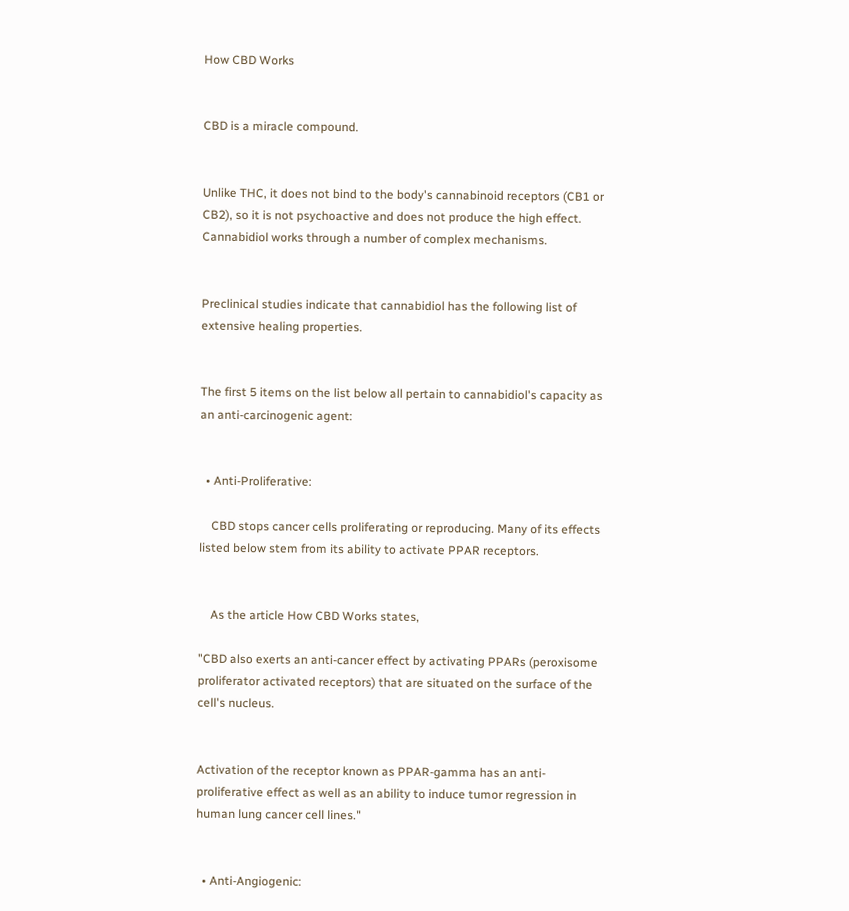How CBD Works


CBD is a miracle compound.


Unlike THC, it does not bind to the body's cannabinoid receptors (CB1 or CB2), so it is not psychoactive and does not produce the high effect. Cannabidiol works through a number of complex mechanisms.


Preclinical studies indicate that cannabidiol has the following list of extensive healing properties.


The first 5 items on the list below all pertain to cannabidiol's capacity as an anti-carcinogenic agent:


  • Anti-Proliferative:

    CBD stops cancer cells proliferating or reproducing. Many of its effects listed below stem from its ability to activate PPAR receptors.


    As the article How CBD Works states,

"CBD also exerts an anti-cancer effect by activating PPARs (peroxisome proliferator activated receptors) that are situated on the surface of the cell's nucleus.


Activation of the receptor known as PPAR-gamma has an anti-proliferative effect as well as an ability to induce tumor regression in human lung cancer cell lines."


  • Anti-Angiogenic: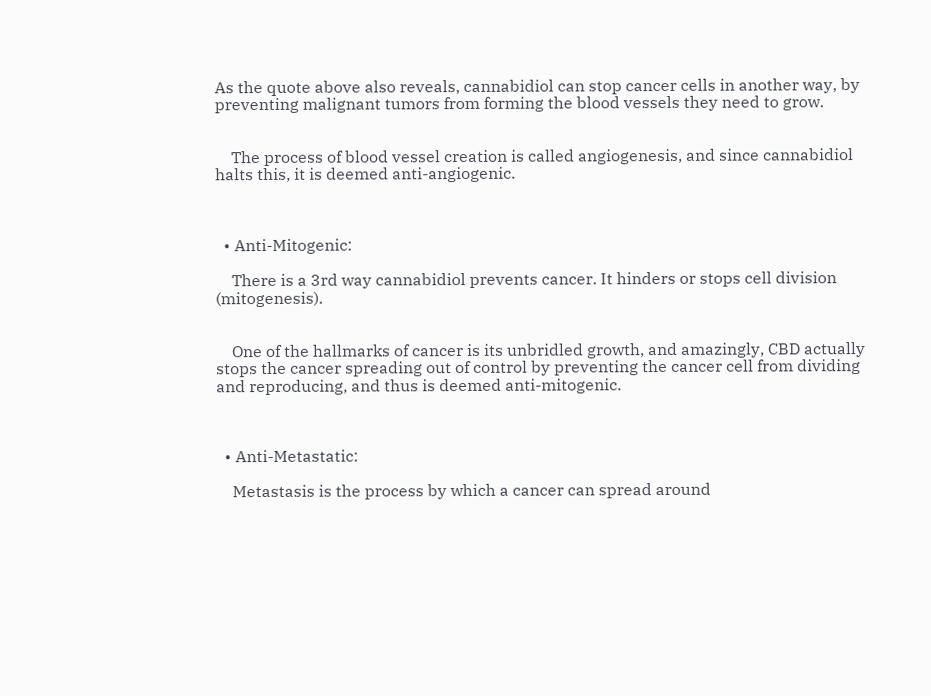As the quote above also reveals, cannabidiol can stop cancer cells in another way, by preventing malignant tumors from forming the blood vessels they need to grow.


    The process of blood vessel creation is called angiogenesis, and since cannabidiol halts this, it is deemed anti-angiogenic.



  • Anti-Mitogenic:

    There is a 3rd way cannabidiol prevents cancer. It hinders or stops cell division (mitogenesis).


    One of the hallmarks of cancer is its unbridled growth, and amazingly, CBD actually stops the cancer spreading out of control by preventing the cancer cell from dividing and reproducing, and thus is deemed anti-mitogenic.



  • Anti-Metastatic:

    Metastasis is the process by which a cancer can spread around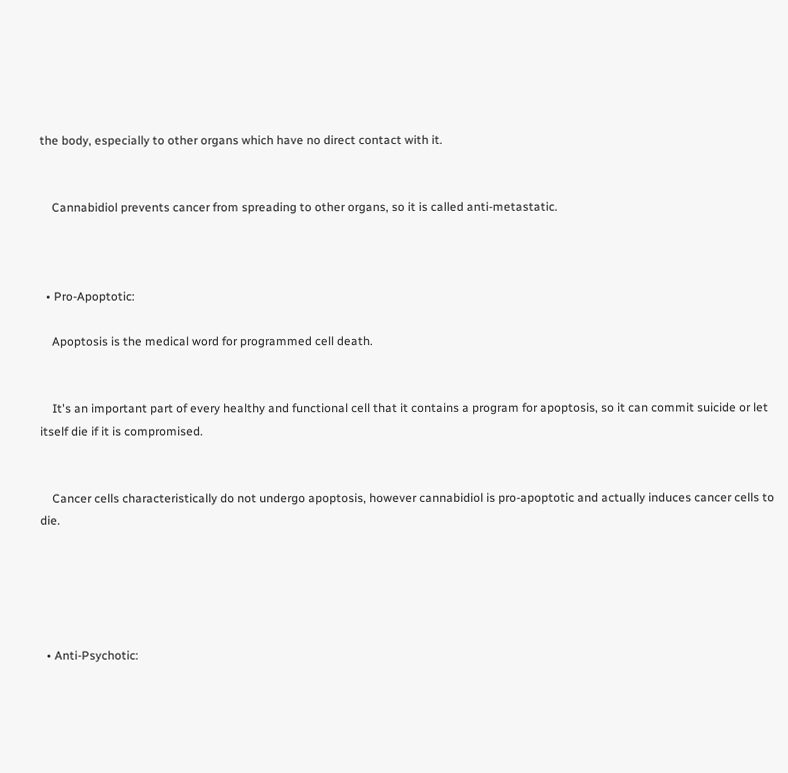the body, especially to other organs which have no direct contact with it.


    Cannabidiol prevents cancer from spreading to other organs, so it is called anti-metastatic.



  • Pro-Apoptotic:

    Apoptosis is the medical word for programmed cell death.


    It's an important part of every healthy and functional cell that it contains a program for apoptosis, so it can commit suicide or let itself die if it is compromised.


    Cancer cells characteristically do not undergo apoptosis, however cannabidiol is pro-apoptotic and actually induces cancer cells to die.





  • Anti-Psychotic: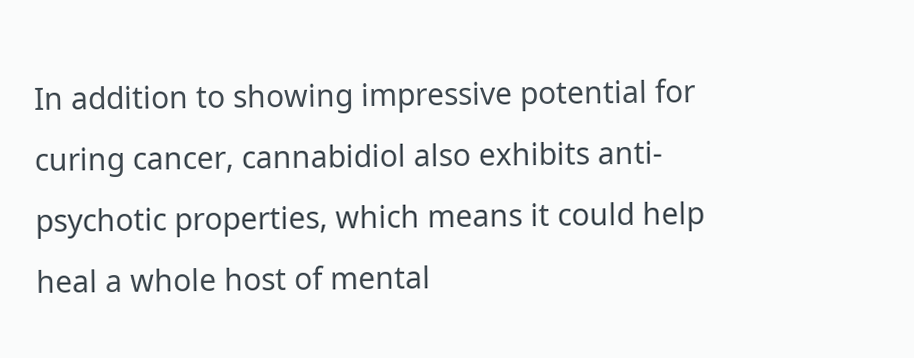In addition to showing impressive potential for curing cancer, cannabidiol also exhibits anti-psychotic properties, which means it could help heal a whole host of mental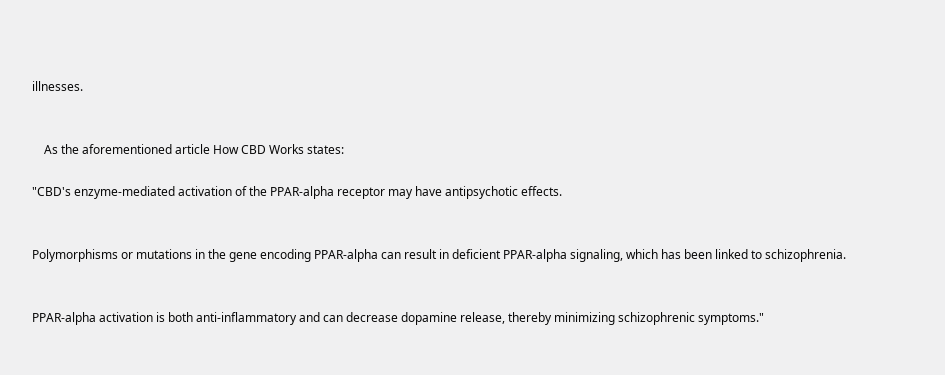illnesses.


    As the aforementioned article How CBD Works states:

"CBD's enzyme-mediated activation of the PPAR-alpha receptor may have antipsychotic effects.


Polymorphisms or mutations in the gene encoding PPAR-alpha can result in deficient PPAR-alpha signaling, which has been linked to schizophrenia.


PPAR-alpha activation is both anti-inflammatory and can decrease dopamine release, thereby minimizing schizophrenic symptoms."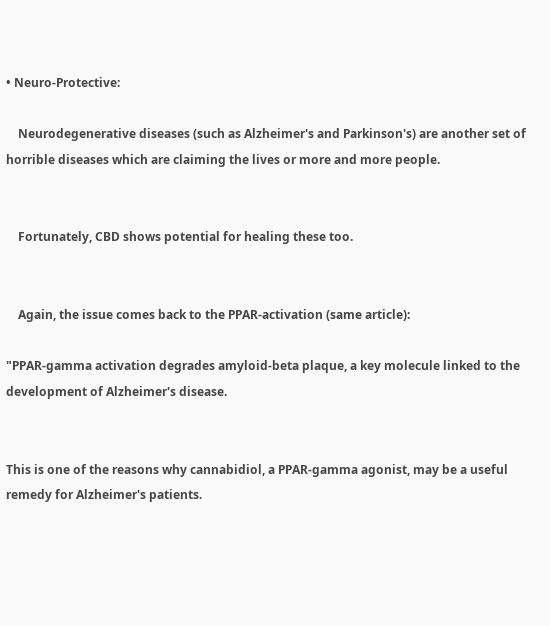• Neuro-Protective:

    Neurodegenerative diseases (such as Alzheimer's and Parkinson's) are another set of horrible diseases which are claiming the lives or more and more people.


    Fortunately, CBD shows potential for healing these too.


    Again, the issue comes back to the PPAR-activation (same article):

"PPAR-gamma activation degrades amyloid-beta plaque, a key molecule linked to the development of Alzheimer's disease.


This is one of the reasons why cannabidiol, a PPAR-gamma agonist, may be a useful remedy for Alzheimer's patients.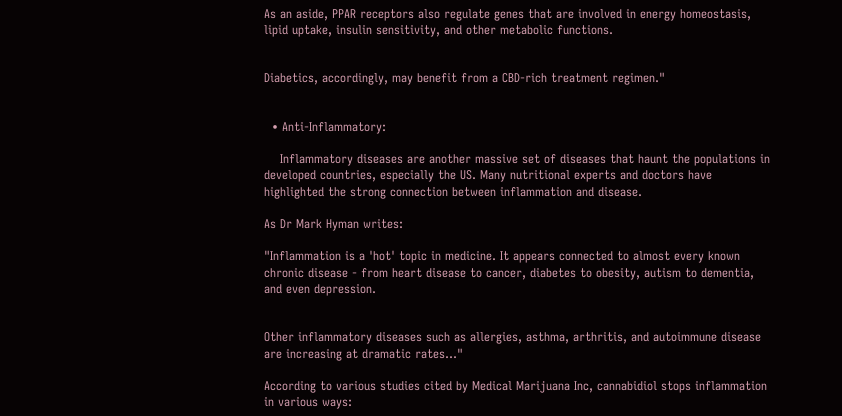As an aside, PPAR receptors also regulate genes that are involved in energy homeostasis, lipid uptake, insulin sensitivity, and other metabolic functions.


Diabetics, accordingly, may benefit from a CBD-rich treatment regimen."


  • Anti-Inflammatory:

    Inflammatory diseases are another massive set of diseases that haunt the populations in developed countries, especially the US. Many nutritional experts and doctors have highlighted the strong connection between inflammation and disease.

As Dr Mark Hyman writes:

"Inflammation is a 'hot' topic in medicine. It appears connected to almost every known chronic disease - from heart disease to cancer, diabetes to obesity, autism to dementia, and even depression.


Other inflammatory diseases such as allergies, asthma, arthritis, and autoimmune disease are increasing at dramatic rates…"

According to various studies cited by Medical Marijuana Inc, cannabidiol stops inflammation in various ways: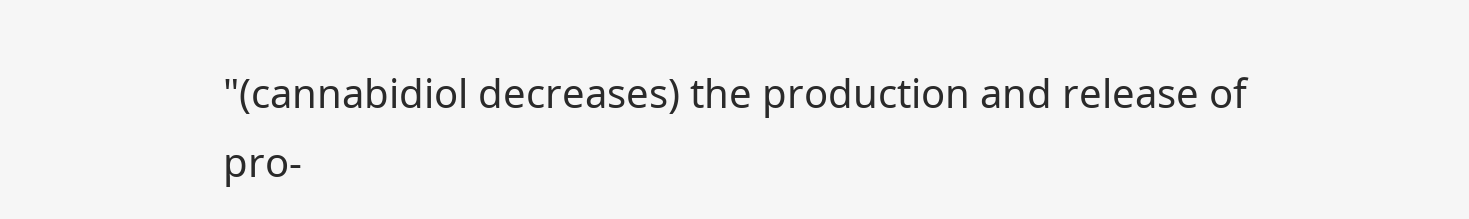"(cannabidiol decreases) the production and release of pro-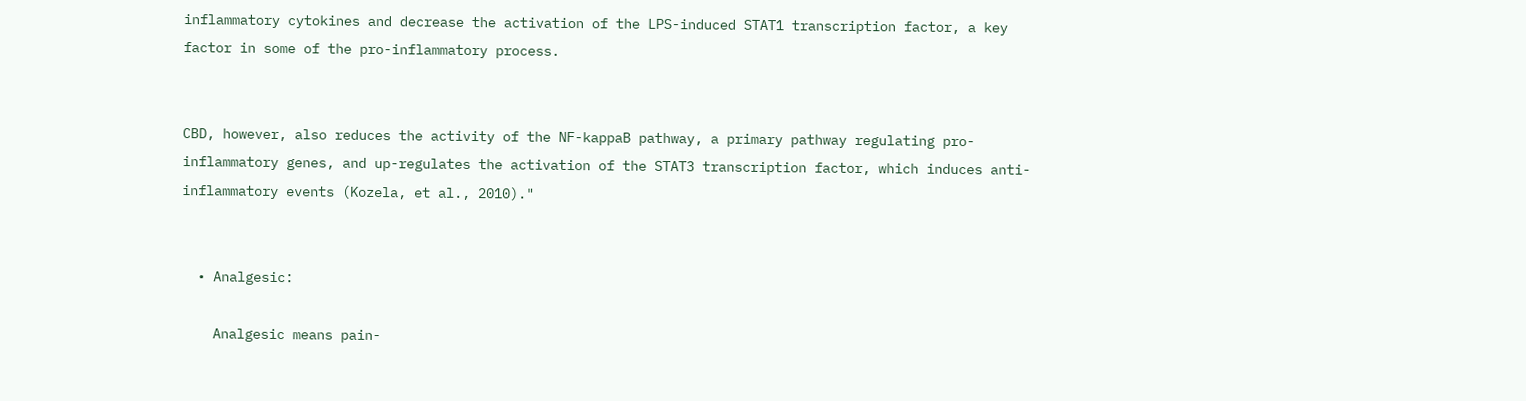inflammatory cytokines and decrease the activation of the LPS-induced STAT1 transcription factor, a key factor in some of the pro-inflammatory process.


CBD, however, also reduces the activity of the NF-kappaB pathway, a primary pathway regulating pro-inflammatory genes, and up-regulates the activation of the STAT3 transcription factor, which induces anti-inflammatory events (Kozela, et al., 2010)."


  • Analgesic:

    Analgesic means pain-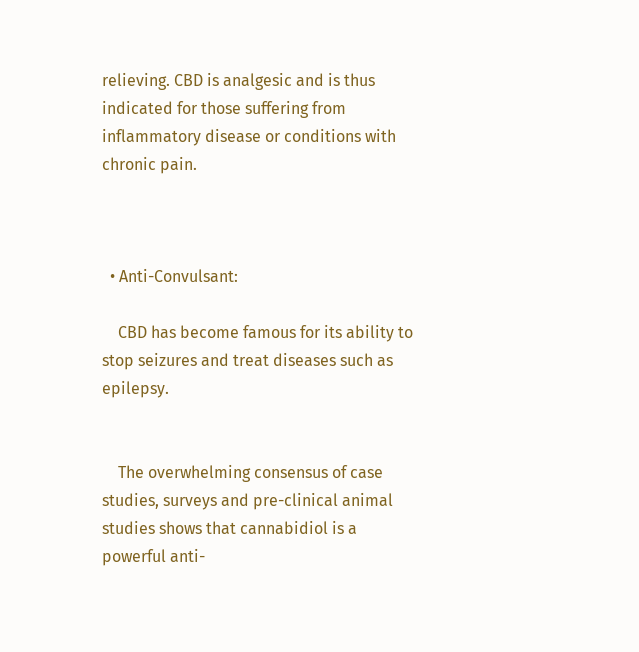relieving. CBD is analgesic and is thus indicated for those suffering from inflammatory disease or conditions with chronic pain.



  • Anti-Convulsant:

    CBD has become famous for its ability to stop seizures and treat diseases such as epilepsy.


    The overwhelming consensus of case studies, surveys and pre-clinical animal studies shows that cannabidiol is a powerful anti-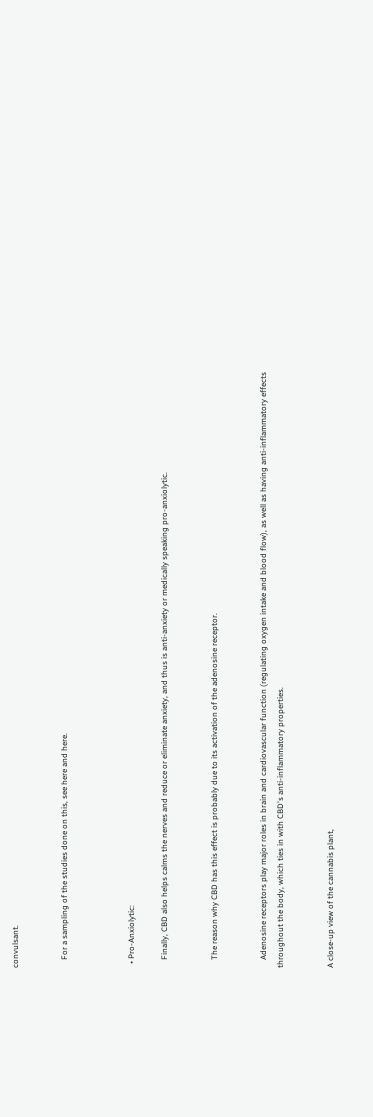convulsant.


    For a sampling of the studies done on this, see here and here.



  • Pro-Anxiolytic:

    Finally, CBD also helps calms the nerves and reduce or eliminate anxiety, and thus is anti-anxiety or medically speaking pro-anxiolytic.


    The reason why CBD has this effect is probably due to its activation of the adenosine receptor.


    Adenosine receptors play major roles in brain and cardiovascular function (regulating oxygen intake and blood flow), as well as having anti-inflammatory effects throughout the body, which ties in with CBD's anti-inflammatory properties.


A close-up view of the cannabis plant,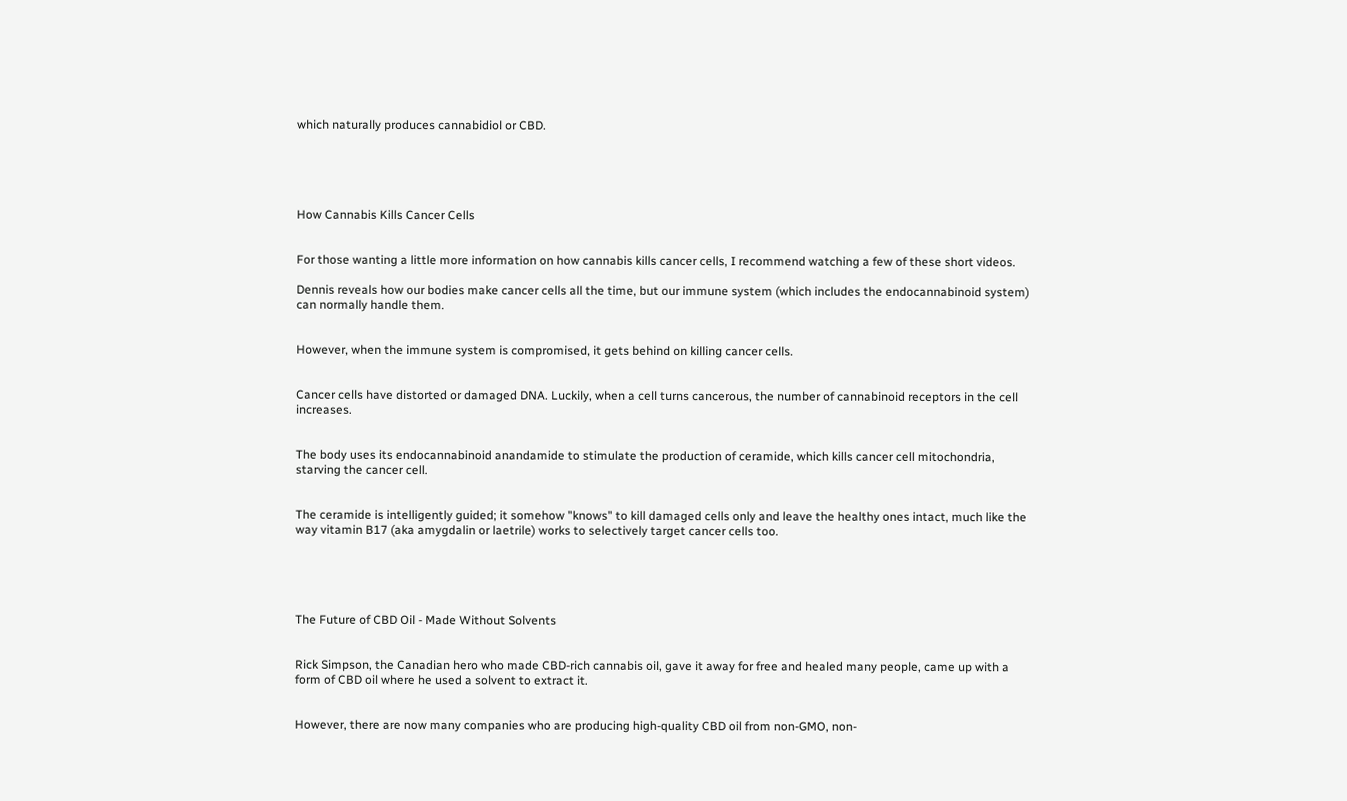which naturally produces cannabidiol or CBD.





How Cannabis Kills Cancer Cells


For those wanting a little more information on how cannabis kills cancer cells, I recommend watching a few of these short videos.

Dennis reveals how our bodies make cancer cells all the time, but our immune system (which includes the endocannabinoid system) can normally handle them.


However, when the immune system is compromised, it gets behind on killing cancer cells.


Cancer cells have distorted or damaged DNA. Luckily, when a cell turns cancerous, the number of cannabinoid receptors in the cell increases.


The body uses its endocannabinoid anandamide to stimulate the production of ceramide, which kills cancer cell mitochondria, starving the cancer cell.


The ceramide is intelligently guided; it somehow "knows" to kill damaged cells only and leave the healthy ones intact, much like the way vitamin B17 (aka amygdalin or laetrile) works to selectively target cancer cells too.





The Future of CBD Oil - Made Without Solvents


Rick Simpson, the Canadian hero who made CBD-rich cannabis oil, gave it away for free and healed many people, came up with a form of CBD oil where he used a solvent to extract it.


However, there are now many companies who are producing high-quality CBD oil from non-GMO, non-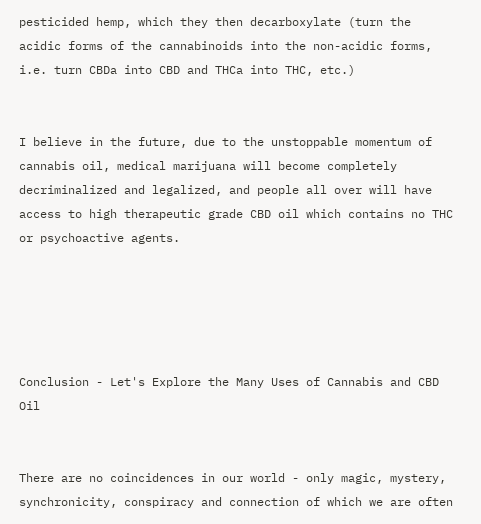pesticided hemp, which they then decarboxylate (turn the acidic forms of the cannabinoids into the non-acidic forms, i.e. turn CBDa into CBD and THCa into THC, etc.)


I believe in the future, due to the unstoppable momentum of cannabis oil, medical marijuana will become completely decriminalized and legalized, and people all over will have access to high therapeutic grade CBD oil which contains no THC or psychoactive agents.





Conclusion - Let's Explore the Many Uses of Cannabis and CBD Oil


There are no coincidences in our world - only magic, mystery, synchronicity, conspiracy and connection of which we are often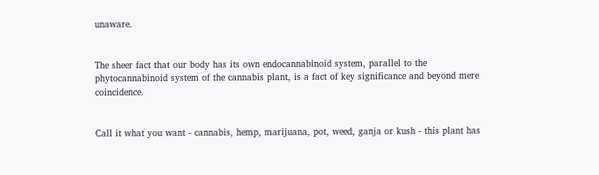unaware.


The sheer fact that our body has its own endocannabinoid system, parallel to the phytocannabinoid system of the cannabis plant, is a fact of key significance and beyond mere coincidence.


Call it what you want - cannabis, hemp, marijuana, pot, weed, ganja or kush - this plant has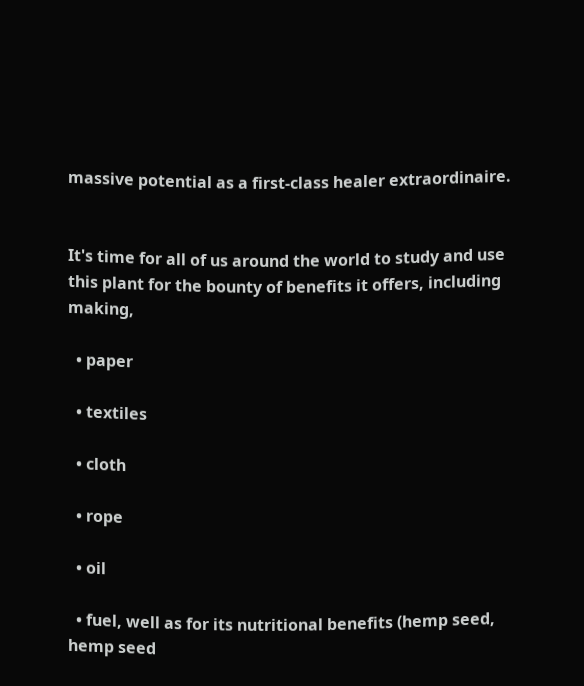massive potential as a first-class healer extraordinaire.


It's time for all of us around the world to study and use this plant for the bounty of benefits it offers, including making,

  • paper

  • textiles

  • cloth

  • rope

  • oil

  • fuel, well as for its nutritional benefits (hemp seed, hemp seed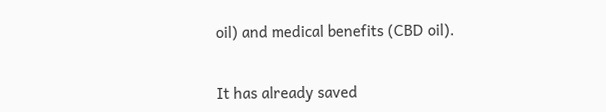oil) and medical benefits (CBD oil).


It has already saved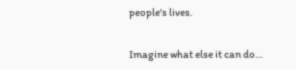people's lives.


Imagine what else it can do…